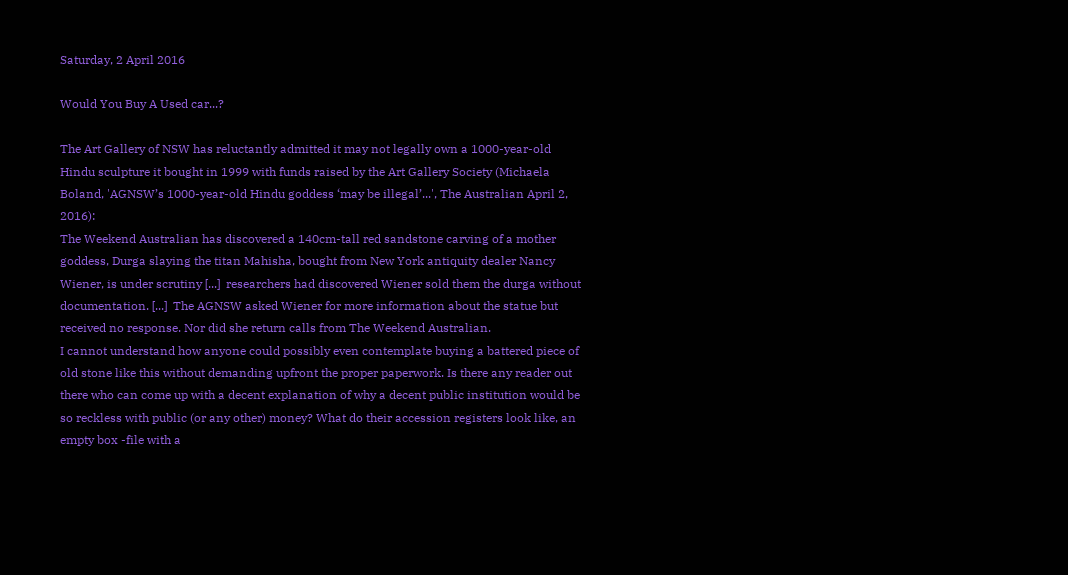Saturday, 2 April 2016

Would You Buy A Used car...?

The Art Gallery of NSW has reluctantly admitted it may not legally own a 1000-year-old Hindu sculpture it bought in 1999 with funds raised by the Art Gallery Society (Michaela Boland, 'AGNSW’s 1000-year-old Hindu goddess ‘may be illegal’...', The Australian April 2, 2016):
The Weekend Australian has discovered a 140cm-tall red sandstone carving of a mother goddess, Durga slaying the titan Mahisha, bought from New York antiquity dealer Nancy Wiener, is under scrutiny [...]  researchers had discovered Wiener sold them the durga without documentation. [...]  The AGNSW asked Wiener for more information about the statue but received no response. Nor did she return calls from The Weekend Australian.
I cannot understand how anyone could possibly even contemplate buying a battered piece of old stone like this without demanding upfront the proper paperwork. Is there any reader out there who can come up with a decent explanation of why a decent public institution would be so reckless with public (or any other) money? What do their accession registers look like, an empty box -file with a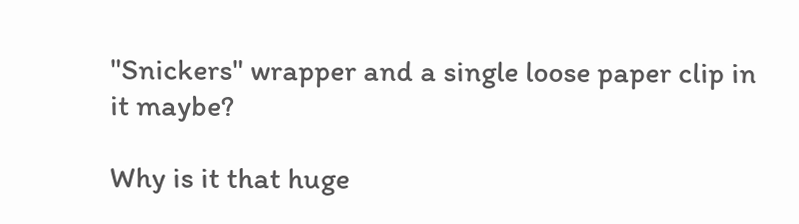"Snickers" wrapper and a single loose paper clip in it maybe?

Why is it that huge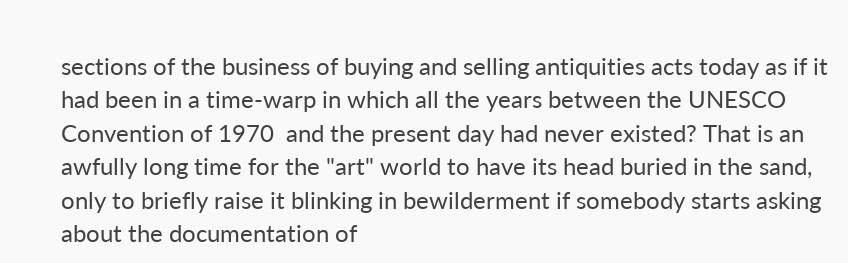sections of the business of buying and selling antiquities acts today as if it had been in a time-warp in which all the years between the UNESCO Convention of 1970  and the present day had never existed? That is an awfully long time for the "art" world to have its head buried in the sand, only to briefly raise it blinking in bewilderment if somebody starts asking about the documentation of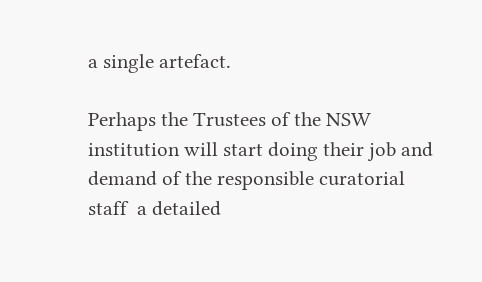a single artefact.

Perhaps the Trustees of the NSW institution will start doing their job and demand of the responsible curatorial staff  a detailed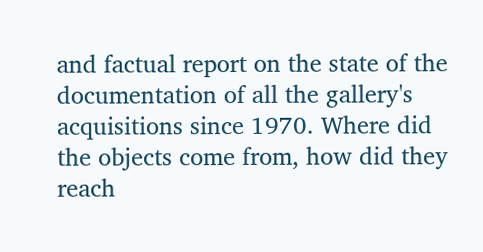and factual report on the state of the documentation of all the gallery's acquisitions since 1970. Where did the objects come from, how did they reach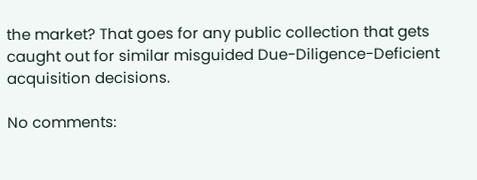the market? That goes for any public collection that gets caught out for similar misguided Due-Diligence-Deficient acquisition decisions.

No comments: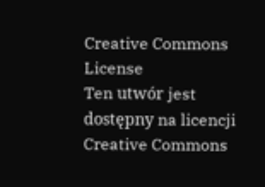Creative Commons License
Ten utwór jest dostępny na licencji Creative Commons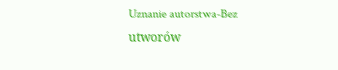Uznanie autorstwa-Bez utworów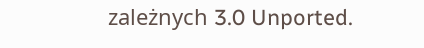zależnych 3.0 Unported.